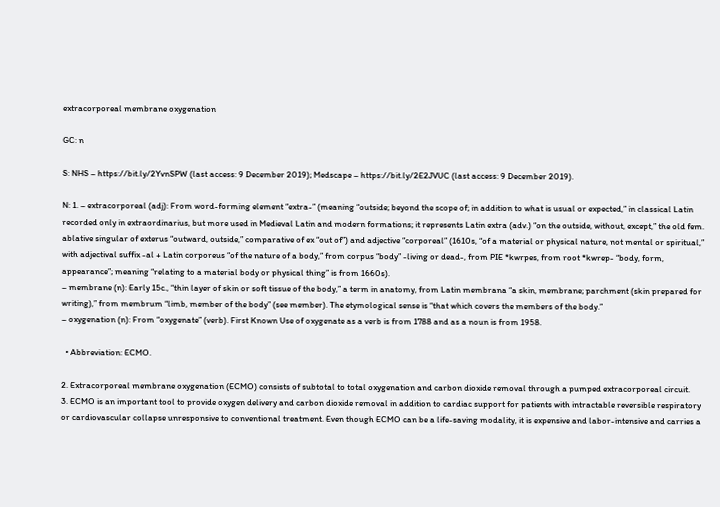extracorporeal membrane oxygenation

GC: n

S: NHS – https://bit.ly/2YvnSPW (last access: 9 December 2019); Medscape – https://bit.ly/2E2JVUC (last access: 9 December 2019).

N: 1. – extracorporeal (adj): From word-forming element “extra-” (meaning “outside; beyond the scope of; in addition to what is usual or expected,” in classical Latin recorded only in extraordinarius, but more used in Medieval Latin and modern formations; it represents Latin extra (adv.) “on the outside, without, except,” the old fem. ablative singular of exterus “outward, outside,” comparative of ex “out of”) and adjective “corporeal” (1610s, “of a material or physical nature, not mental or spiritual,” with adjectival suffix -al + Latin corporeus “of the nature of a body,” from corpus “body” -living or dead-, from PIE *kwrpes, from root *kwrep- “body, form, appearance”; meaning “relating to a material body or physical thing” is from 1660s).
– membrane (n): Early 15c., “thin layer of skin or soft tissue of the body,” a term in anatomy, from Latin membrana “a skin, membrane; parchment (skin prepared for writing),” from membrum “limb, member of the body” (see member). The etymological sense is “that which covers the members of the body.”
– oxygenation (n): From “oxygenate” (verb). First Known Use of oxygenate as a verb is from 1788 and as a noun is from 1958.

  • Abbreviation: ECMO.

2. Extracorporeal membrane oxygenation (ECMO) consists of subtotal to total oxygenation and carbon dioxide removal through a pumped extracorporeal circuit.
3. ECMO is an important tool to provide oxygen delivery and carbon dioxide removal in addition to cardiac support for patients with intractable reversible respiratory or cardiovascular collapse unresponsive to conventional treatment. Even though ECMO can be a life-saving modality, it is expensive and labor-intensive and carries a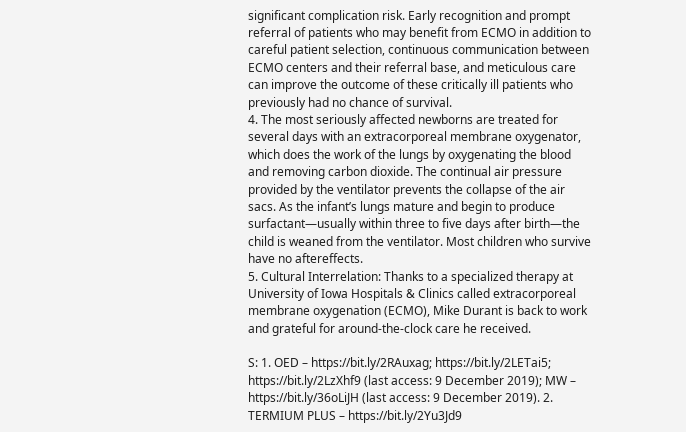significant complication risk. Early recognition and prompt referral of patients who may benefit from ECMO in addition to careful patient selection, continuous communication between ECMO centers and their referral base, and meticulous care can improve the outcome of these critically ill patients who previously had no chance of survival.
4. The most seriously affected newborns are treated for several days with an extracorporeal membrane oxygenator, which does the work of the lungs by oxygenating the blood and removing carbon dioxide. The continual air pressure provided by the ventilator prevents the collapse of the air sacs. As the infant’s lungs mature and begin to produce surfactant—usually within three to five days after birth—the child is weaned from the ventilator. Most children who survive have no aftereffects.
5. Cultural Interrelation: Thanks to a specialized therapy at University of Iowa Hospitals & Clinics called extracorporeal membrane oxygenation (ECMO), Mike Durant is back to work and grateful for around-the-clock care he received.

S: 1. OED – https://bit.ly/2RAuxag; https://bit.ly/2LETai5; https://bit.ly/2LzXhf9 (last access: 9 December 2019); MW – https://bit.ly/36oLiJH (last access: 9 December 2019). 2. TERMIUM PLUS – https://bit.ly/2Yu3Jd9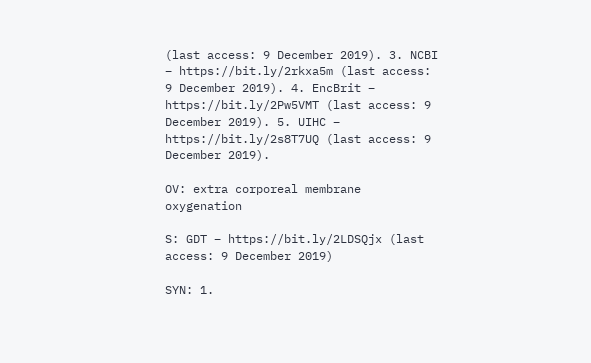(last access: 9 December 2019). 3. NCBI – https://bit.ly/2rkxa5m (last access: 9 December 2019). 4. EncBrit – https://bit.ly/2Pw5VMT (last access: 9 December 2019). 5. UIHC – https://bit.ly/2s8T7UQ (last access: 9 December 2019).

OV: extra corporeal membrane oxygenation

S: GDT – https://bit.ly/2LDSQjx (last access: 9 December 2019)

SYN: 1.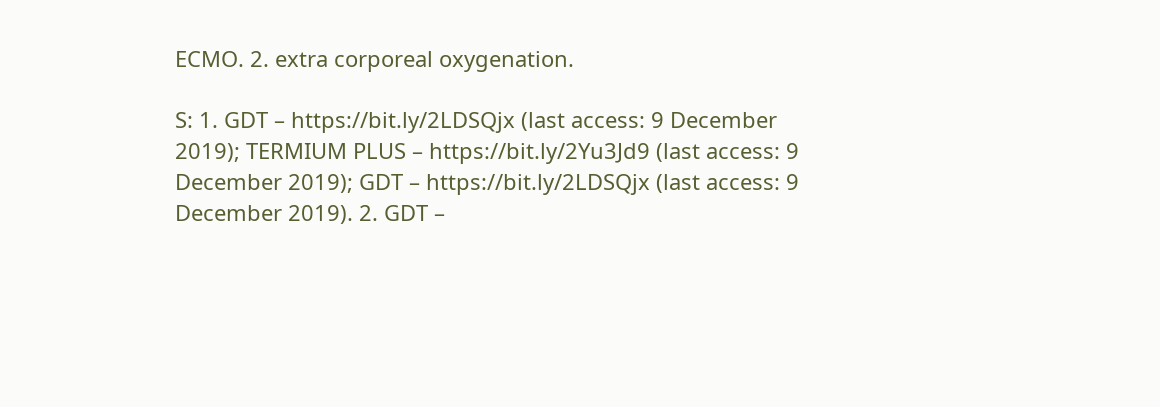ECMO. 2. extra corporeal oxygenation.

S: 1. GDT – https://bit.ly/2LDSQjx (last access: 9 December 2019); TERMIUM PLUS – https://bit.ly/2Yu3Jd9 (last access: 9 December 2019); GDT – https://bit.ly/2LDSQjx (last access: 9 December 2019). 2. GDT –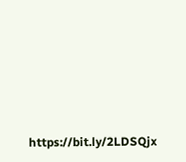https://bit.ly/2LDSQjx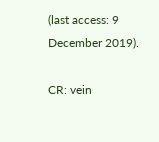(last access: 9 December 2019).

CR: vein